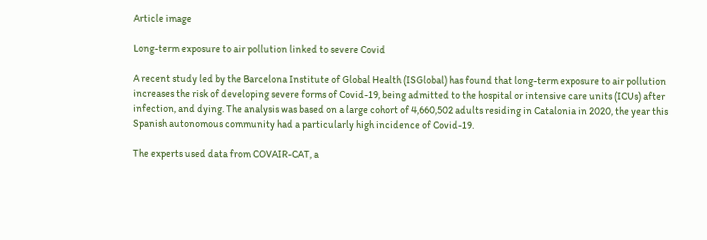Article image

Long-term exposure to air pollution linked to severe Covid

A recent study led by the Barcelona Institute of Global Health (ISGlobal) has found that long-term exposure to air pollution increases the risk of developing severe forms of Covid-19, being admitted to the hospital or intensive care units (ICUs) after infection, and dying. The analysis was based on a large cohort of 4,660,502 adults residing in Catalonia in 2020, the year this Spanish autonomous community had a particularly high incidence of Covid-19.

The experts used data from COVAIR-CAT, a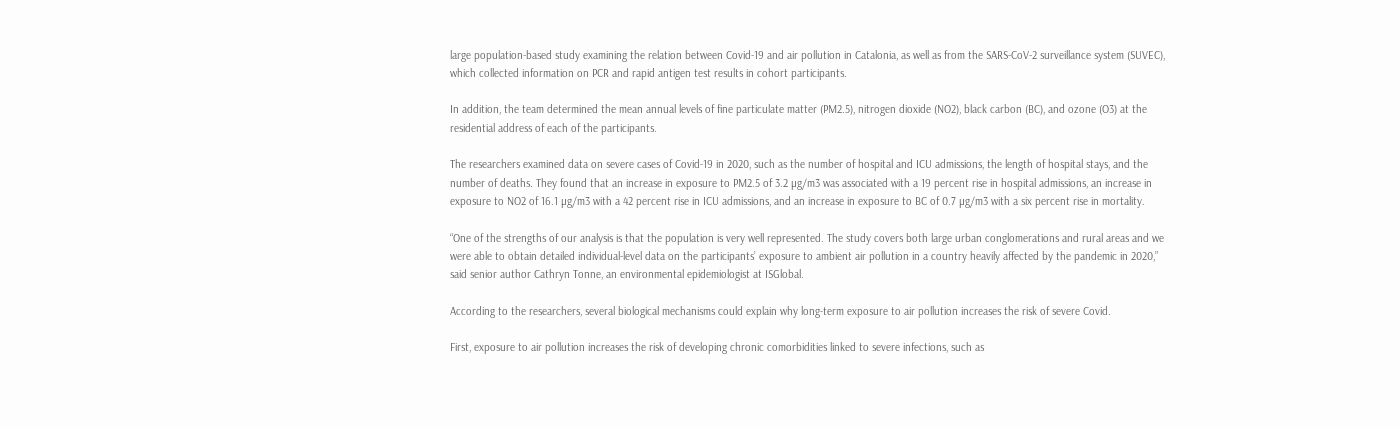large population-based study examining the relation between Covid-19 and air pollution in Catalonia, as well as from the SARS-CoV-2 surveillance system (SUVEC), which collected information on PCR and rapid antigen test results in cohort participants.

In addition, the team determined the mean annual levels of fine particulate matter (PM2.5), nitrogen dioxide (NO2), black carbon (BC), and ozone (O3) at the residential address of each of the participants.

The researchers examined data on severe cases of Covid-19 in 2020, such as the number of hospital and ICU admissions, the length of hospital stays, and the number of deaths. They found that an increase in exposure to PM2.5 of 3.2 µg/m3 was associated with a 19 percent rise in hospital admissions, an increase in exposure to NO2 of 16.1 µg/m3 with a 42 percent rise in ICU admissions, and an increase in exposure to BC of 0.7 µg/m3 with a six percent rise in mortality.

“One of the strengths of our analysis is that the population is very well represented. The study covers both large urban conglomerations and rural areas and we were able to obtain detailed individual-level data on the participants’ exposure to ambient air pollution in a country heavily affected by the pandemic in 2020,” said senior author Cathryn Tonne, an environmental epidemiologist at ISGlobal.

According to the researchers, several biological mechanisms could explain why long-term exposure to air pollution increases the risk of severe Covid.

First, exposure to air pollution increases the risk of developing chronic comorbidities linked to severe infections, such as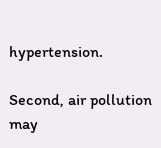hypertension.

Second, air pollution may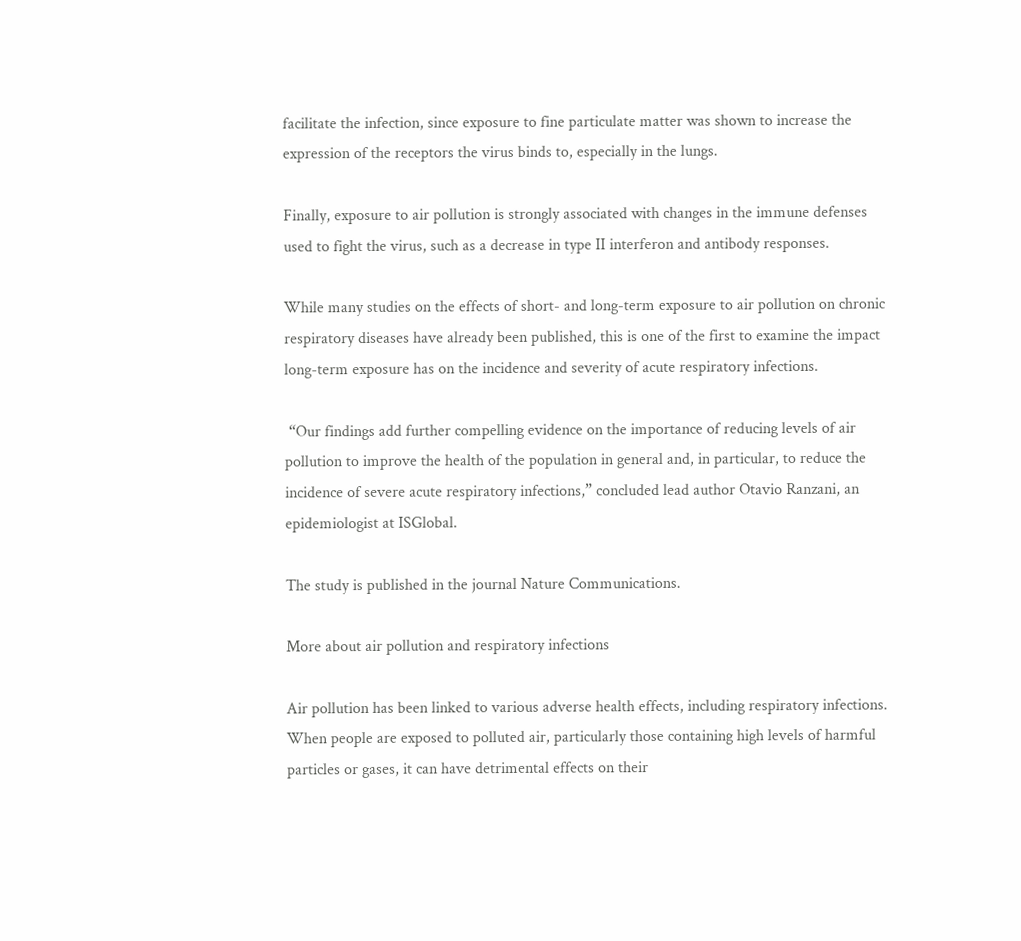facilitate the infection, since exposure to fine particulate matter was shown to increase the expression of the receptors the virus binds to, especially in the lungs.

Finally, exposure to air pollution is strongly associated with changes in the immune defenses used to fight the virus, such as a decrease in type II interferon and antibody responses.

While many studies on the effects of short- and long-term exposure to air pollution on chronic respiratory diseases have already been published, this is one of the first to examine the impact long-term exposure has on the incidence and severity of acute respiratory infections.

 “Our findings add further compelling evidence on the importance of reducing levels of air pollution to improve the health of the population in general and, in particular, to reduce the incidence of severe acute respiratory infections,” concluded lead author Otavio Ranzani, an epidemiologist at ISGlobal.

The study is published in the journal Nature Communications.

More about air pollution and respiratory infections

Air pollution has been linked to various adverse health effects, including respiratory infections. When people are exposed to polluted air, particularly those containing high levels of harmful particles or gases, it can have detrimental effects on their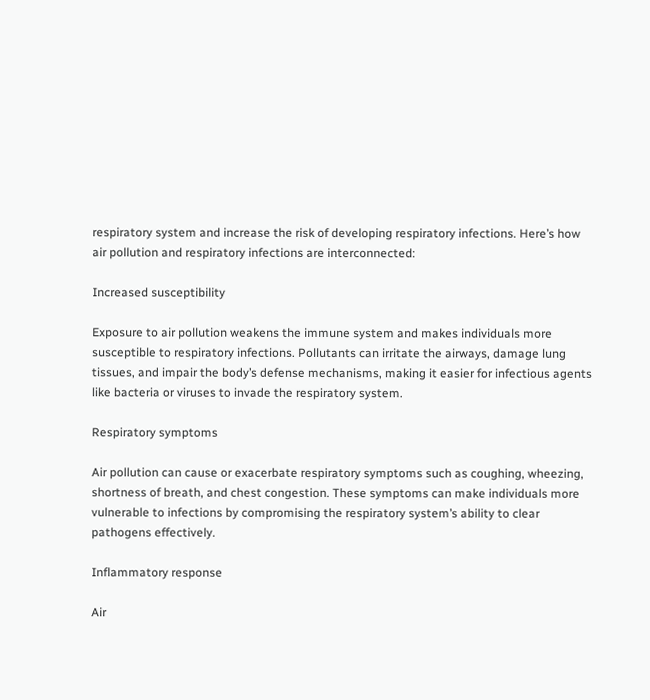respiratory system and increase the risk of developing respiratory infections. Here’s how air pollution and respiratory infections are interconnected:

Increased susceptibility

Exposure to air pollution weakens the immune system and makes individuals more susceptible to respiratory infections. Pollutants can irritate the airways, damage lung tissues, and impair the body’s defense mechanisms, making it easier for infectious agents like bacteria or viruses to invade the respiratory system.

Respiratory symptoms

Air pollution can cause or exacerbate respiratory symptoms such as coughing, wheezing, shortness of breath, and chest congestion. These symptoms can make individuals more vulnerable to infections by compromising the respiratory system’s ability to clear pathogens effectively.

Inflammatory response

Air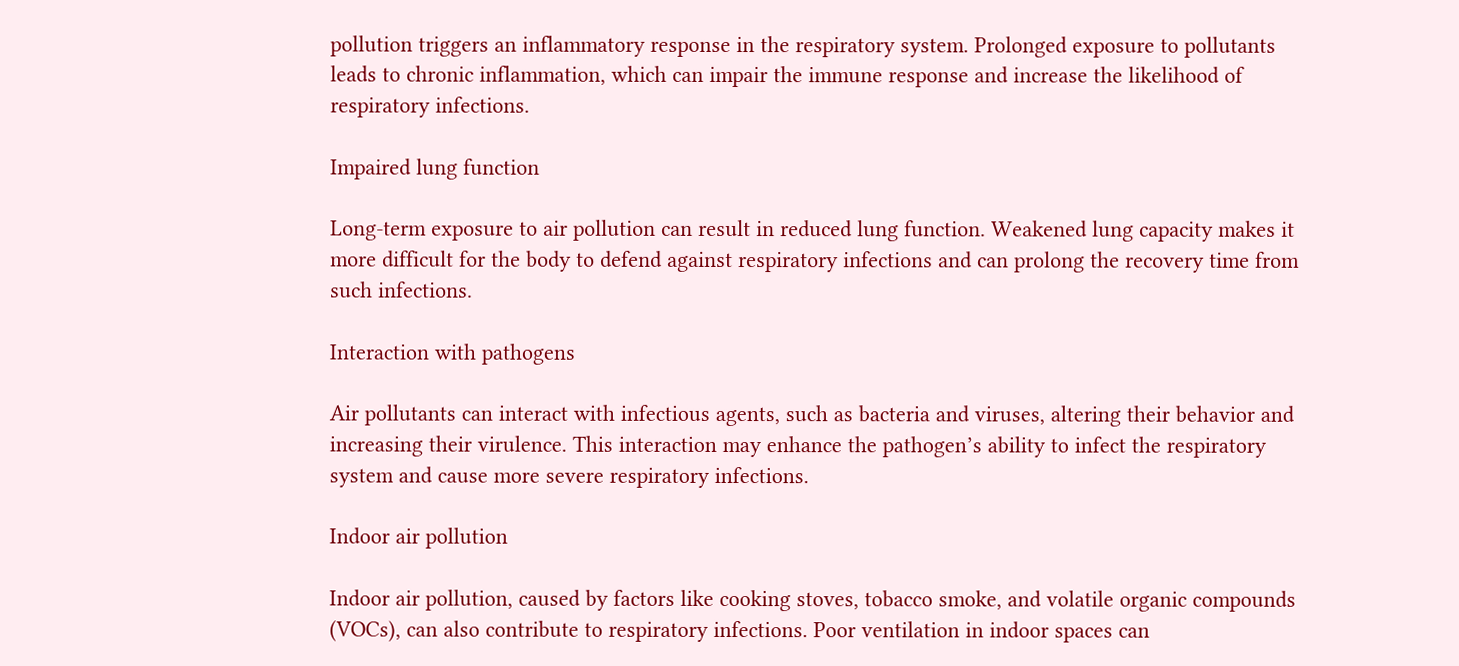pollution triggers an inflammatory response in the respiratory system. Prolonged exposure to pollutants leads to chronic inflammation, which can impair the immune response and increase the likelihood of respiratory infections.

Impaired lung function

Long-term exposure to air pollution can result in reduced lung function. Weakened lung capacity makes it more difficult for the body to defend against respiratory infections and can prolong the recovery time from such infections.

Interaction with pathogens

Air pollutants can interact with infectious agents, such as bacteria and viruses, altering their behavior and increasing their virulence. This interaction may enhance the pathogen’s ability to infect the respiratory system and cause more severe respiratory infections.

Indoor air pollution

Indoor air pollution, caused by factors like cooking stoves, tobacco smoke, and volatile organic compounds (VOCs), can also contribute to respiratory infections. Poor ventilation in indoor spaces can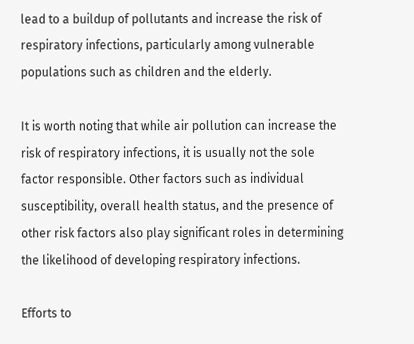lead to a buildup of pollutants and increase the risk of respiratory infections, particularly among vulnerable populations such as children and the elderly.

It is worth noting that while air pollution can increase the risk of respiratory infections, it is usually not the sole factor responsible. Other factors such as individual susceptibility, overall health status, and the presence of other risk factors also play significant roles in determining the likelihood of developing respiratory infections.

Efforts to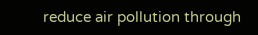reduce air pollution through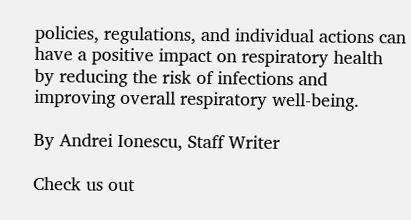policies, regulations, and individual actions can have a positive impact on respiratory health by reducing the risk of infections and improving overall respiratory well-being.

By Andrei Ionescu, Staff Writer

Check us out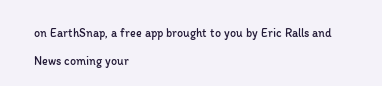on EarthSnap, a free app brought to you by Eric Ralls and

News coming your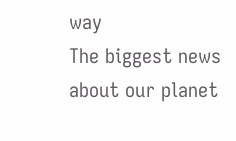way
The biggest news about our planet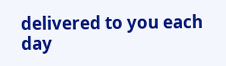delivered to you each day